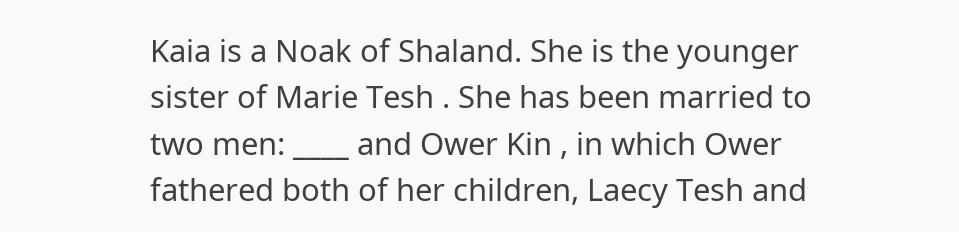Kaia is a Noak of Shaland. She is the younger sister of Marie Tesh . She has been married to two men: ____ and Ower Kin , in which Ower fathered both of her children, Laecy Tesh and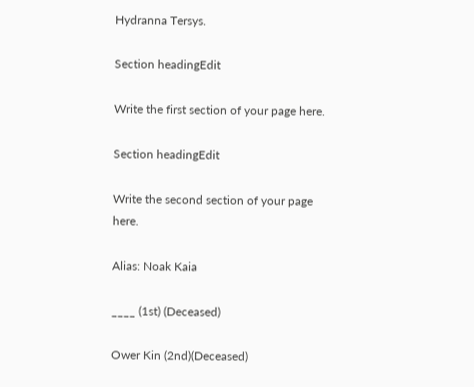Hydranna Tersys.

Section headingEdit

Write the first section of your page here.

Section headingEdit

Write the second section of your page here.

Alias: Noak Kaia

____ (1st) (Deceased)

Ower Kin (2nd)(Deceased)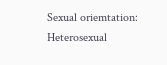Sexual oriemtation: Heterosexual